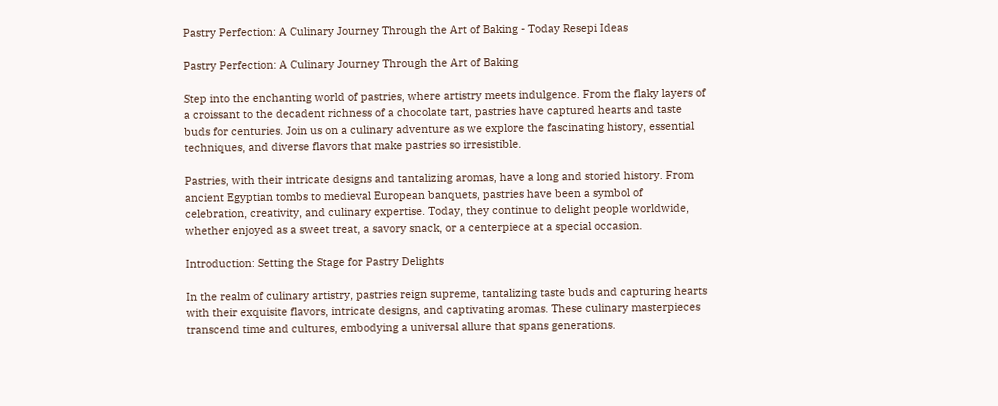Pastry Perfection: A Culinary Journey Through the Art of Baking - Today Resepi Ideas

Pastry Perfection: A Culinary Journey Through the Art of Baking

Step into the enchanting world of pastries, where artistry meets indulgence. From the flaky layers of a croissant to the decadent richness of a chocolate tart, pastries have captured hearts and taste buds for centuries. Join us on a culinary adventure as we explore the fascinating history, essential techniques, and diverse flavors that make pastries so irresistible.

Pastries, with their intricate designs and tantalizing aromas, have a long and storied history. From ancient Egyptian tombs to medieval European banquets, pastries have been a symbol of celebration, creativity, and culinary expertise. Today, they continue to delight people worldwide, whether enjoyed as a sweet treat, a savory snack, or a centerpiece at a special occasion.

Introduction: Setting the Stage for Pastry Delights

In the realm of culinary artistry, pastries reign supreme, tantalizing taste buds and capturing hearts with their exquisite flavors, intricate designs, and captivating aromas. These culinary masterpieces transcend time and cultures, embodying a universal allure that spans generations.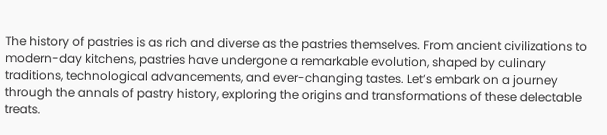The history of pastries is as rich and diverse as the pastries themselves. From ancient civilizations to modern-day kitchens, pastries have undergone a remarkable evolution, shaped by culinary traditions, technological advancements, and ever-changing tastes. Let’s embark on a journey through the annals of pastry history, exploring the origins and transformations of these delectable treats.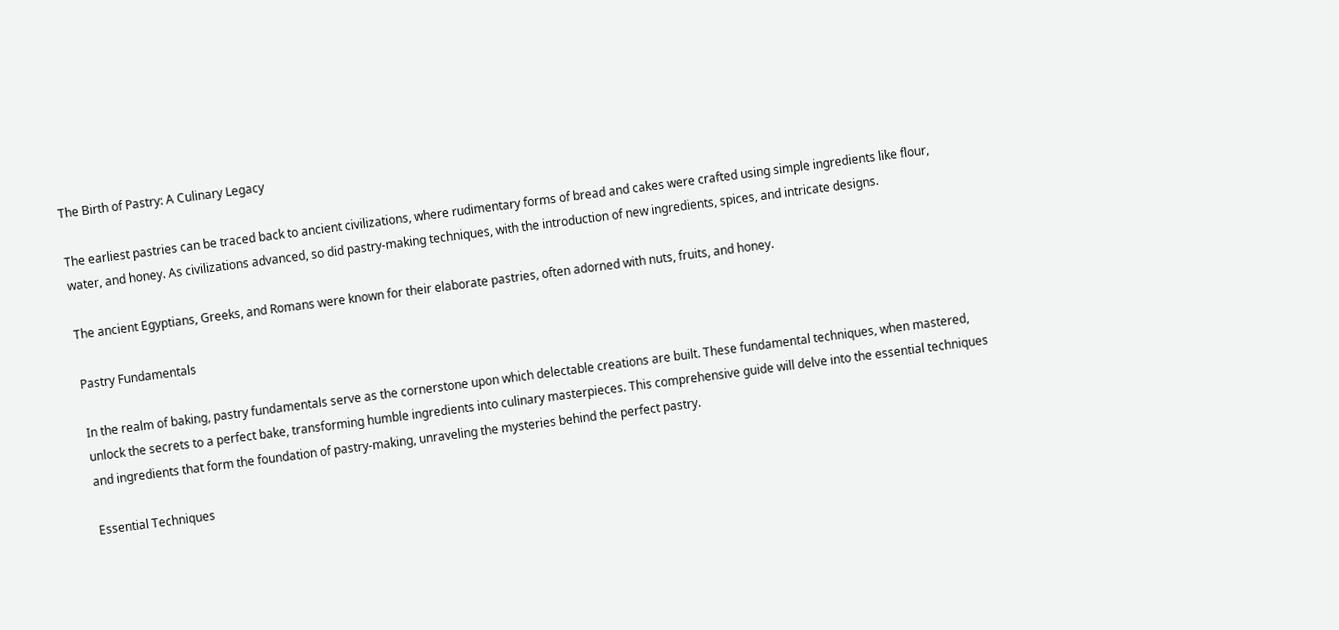The Birth of Pastry: A Culinary Legacy

The earliest pastries can be traced back to ancient civilizations, where rudimentary forms of bread and cakes were crafted using simple ingredients like flour, water, and honey. As civilizations advanced, so did pastry-making techniques, with the introduction of new ingredients, spices, and intricate designs.

The ancient Egyptians, Greeks, and Romans were known for their elaborate pastries, often adorned with nuts, fruits, and honey.

Pastry Fundamentals

In the realm of baking, pastry fundamentals serve as the cornerstone upon which delectable creations are built. These fundamental techniques, when mastered, unlock the secrets to a perfect bake, transforming humble ingredients into culinary masterpieces. This comprehensive guide will delve into the essential techniques and ingredients that form the foundation of pastry-making, unraveling the mysteries behind the perfect pastry.

Essential Techniques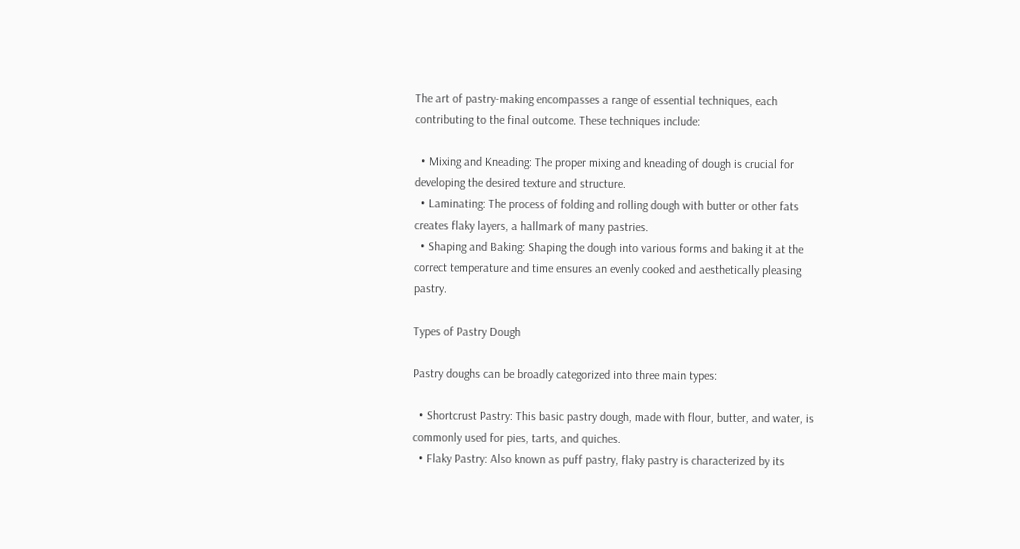The art of pastry-making encompasses a range of essential techniques, each contributing to the final outcome. These techniques include:

  • Mixing and Kneading: The proper mixing and kneading of dough is crucial for developing the desired texture and structure.
  • Laminating: The process of folding and rolling dough with butter or other fats creates flaky layers, a hallmark of many pastries.
  • Shaping and Baking: Shaping the dough into various forms and baking it at the correct temperature and time ensures an evenly cooked and aesthetically pleasing pastry.

Types of Pastry Dough

Pastry doughs can be broadly categorized into three main types:

  • Shortcrust Pastry: This basic pastry dough, made with flour, butter, and water, is commonly used for pies, tarts, and quiches.
  • Flaky Pastry: Also known as puff pastry, flaky pastry is characterized by its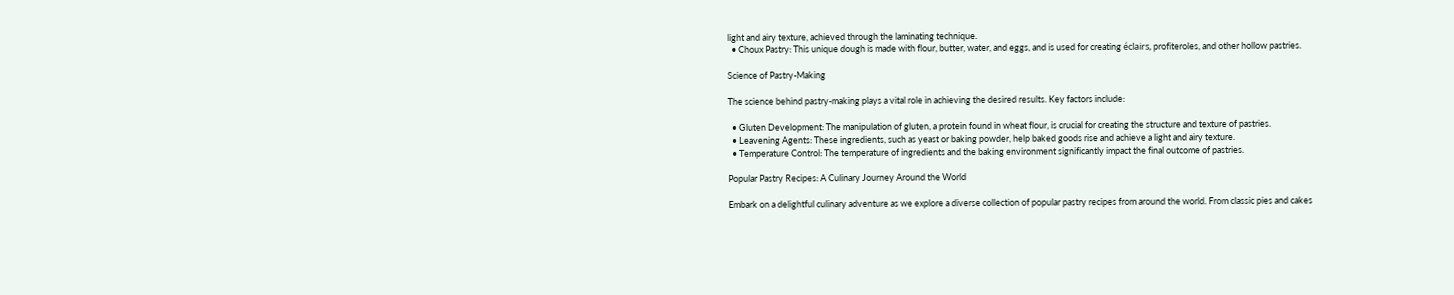light and airy texture, achieved through the laminating technique.
  • Choux Pastry: This unique dough is made with flour, butter, water, and eggs, and is used for creating éclairs, profiteroles, and other hollow pastries.

Science of Pastry-Making

The science behind pastry-making plays a vital role in achieving the desired results. Key factors include:

  • Gluten Development: The manipulation of gluten, a protein found in wheat flour, is crucial for creating the structure and texture of pastries.
  • Leavening Agents: These ingredients, such as yeast or baking powder, help baked goods rise and achieve a light and airy texture.
  • Temperature Control: The temperature of ingredients and the baking environment significantly impact the final outcome of pastries.

Popular Pastry Recipes: A Culinary Journey Around the World

Embark on a delightful culinary adventure as we explore a diverse collection of popular pastry recipes from around the world. From classic pies and cakes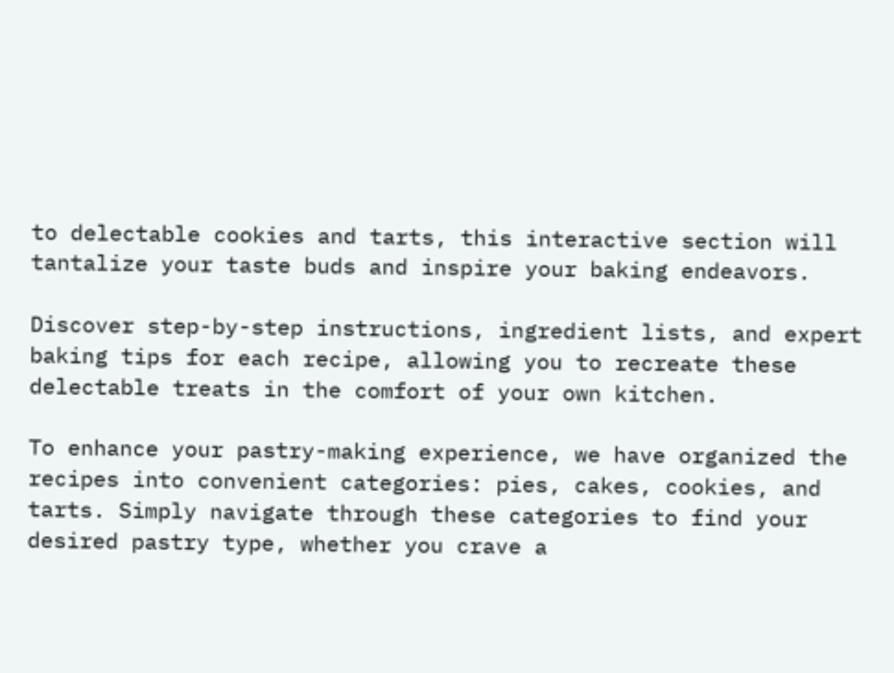to delectable cookies and tarts, this interactive section will tantalize your taste buds and inspire your baking endeavors.

Discover step-by-step instructions, ingredient lists, and expert baking tips for each recipe, allowing you to recreate these delectable treats in the comfort of your own kitchen.

To enhance your pastry-making experience, we have organized the recipes into convenient categories: pies, cakes, cookies, and tarts. Simply navigate through these categories to find your desired pastry type, whether you crave a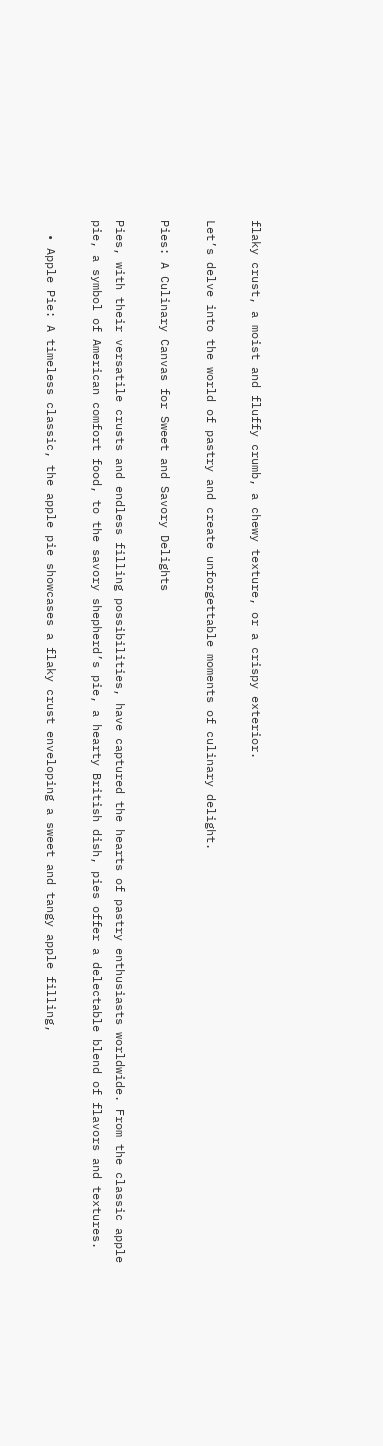flaky crust, a moist and fluffy crumb, a chewy texture, or a crispy exterior.

Let’s delve into the world of pastry and create unforgettable moments of culinary delight.

Pies: A Culinary Canvas for Sweet and Savory Delights

Pies, with their versatile crusts and endless filling possibilities, have captured the hearts of pastry enthusiasts worldwide. From the classic apple pie, a symbol of American comfort food, to the savory shepherd’s pie, a hearty British dish, pies offer a delectable blend of flavors and textures.

  • Apple Pie: A timeless classic, the apple pie showcases a flaky crust enveloping a sweet and tangy apple filling,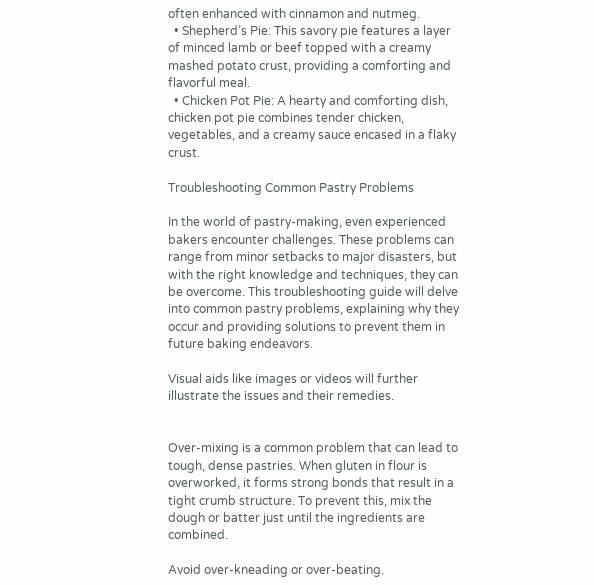often enhanced with cinnamon and nutmeg.
  • Shepherd’s Pie: This savory pie features a layer of minced lamb or beef topped with a creamy mashed potato crust, providing a comforting and flavorful meal.
  • Chicken Pot Pie: A hearty and comforting dish, chicken pot pie combines tender chicken, vegetables, and a creamy sauce encased in a flaky crust.

Troubleshooting Common Pastry Problems

In the world of pastry-making, even experienced bakers encounter challenges. These problems can range from minor setbacks to major disasters, but with the right knowledge and techniques, they can be overcome. This troubleshooting guide will delve into common pastry problems, explaining why they occur and providing solutions to prevent them in future baking endeavors.

Visual aids like images or videos will further illustrate the issues and their remedies.


Over-mixing is a common problem that can lead to tough, dense pastries. When gluten in flour is overworked, it forms strong bonds that result in a tight crumb structure. To prevent this, mix the dough or batter just until the ingredients are combined.

Avoid over-kneading or over-beating.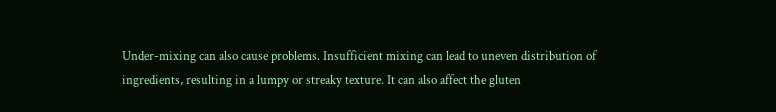Under-mixing can also cause problems. Insufficient mixing can lead to uneven distribution of ingredients, resulting in a lumpy or streaky texture. It can also affect the gluten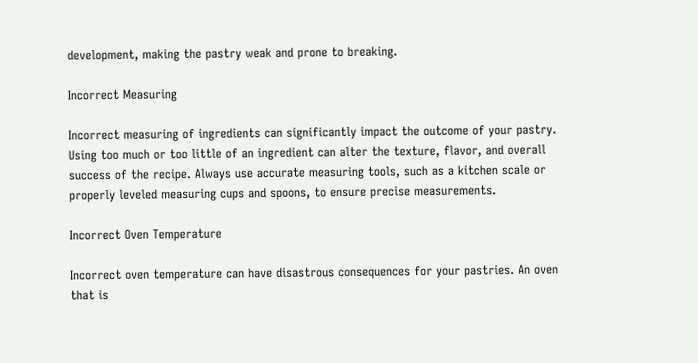development, making the pastry weak and prone to breaking.

Incorrect Measuring

Incorrect measuring of ingredients can significantly impact the outcome of your pastry. Using too much or too little of an ingredient can alter the texture, flavor, and overall success of the recipe. Always use accurate measuring tools, such as a kitchen scale or properly leveled measuring cups and spoons, to ensure precise measurements.

Incorrect Oven Temperature

Incorrect oven temperature can have disastrous consequences for your pastries. An oven that is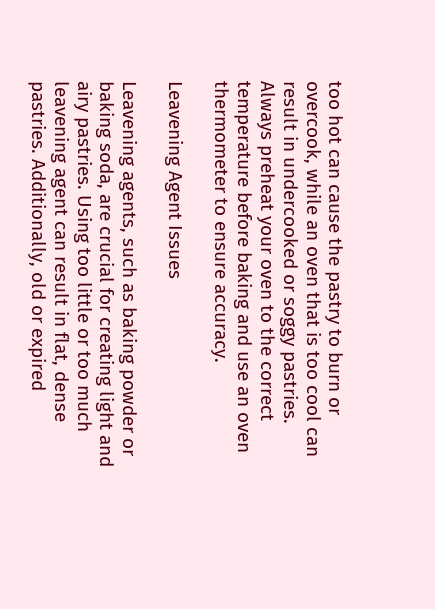too hot can cause the pastry to burn or overcook, while an oven that is too cool can result in undercooked or soggy pastries. Always preheat your oven to the correct temperature before baking and use an oven thermometer to ensure accuracy.

Leavening Agent Issues

Leavening agents, such as baking powder or baking soda, are crucial for creating light and airy pastries. Using too little or too much leavening agent can result in flat, dense pastries. Additionally, old or expired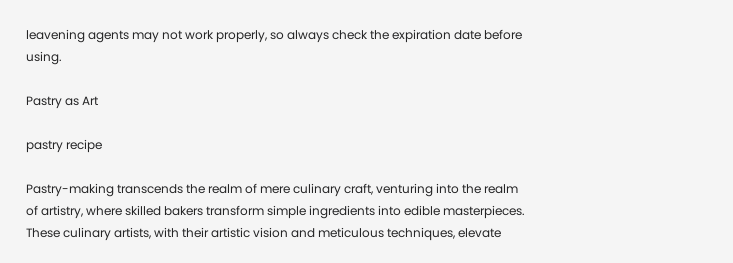leavening agents may not work properly, so always check the expiration date before using.

Pastry as Art

pastry recipe

Pastry-making transcends the realm of mere culinary craft, venturing into the realm of artistry, where skilled bakers transform simple ingredients into edible masterpieces. These culinary artists, with their artistic vision and meticulous techniques, elevate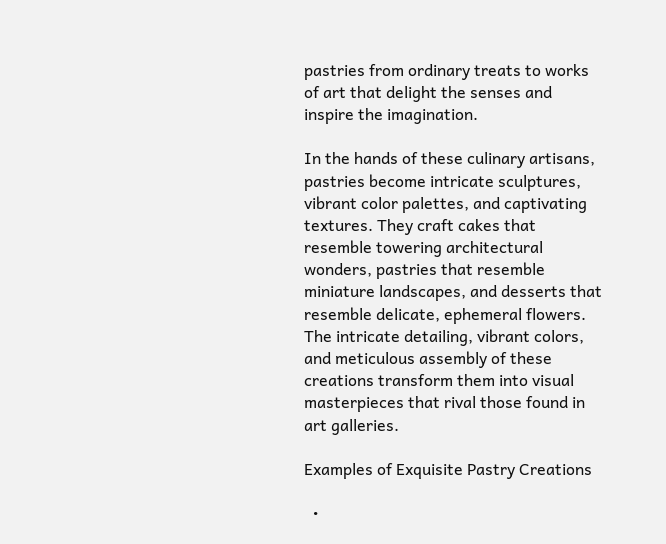pastries from ordinary treats to works of art that delight the senses and inspire the imagination.

In the hands of these culinary artisans, pastries become intricate sculptures, vibrant color palettes, and captivating textures. They craft cakes that resemble towering architectural wonders, pastries that resemble miniature landscapes, and desserts that resemble delicate, ephemeral flowers. The intricate detailing, vibrant colors, and meticulous assembly of these creations transform them into visual masterpieces that rival those found in art galleries.

Examples of Exquisite Pastry Creations

  •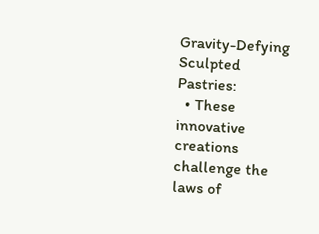Gravity-Defying Sculpted Pastries:
  • These innovative creations challenge the laws of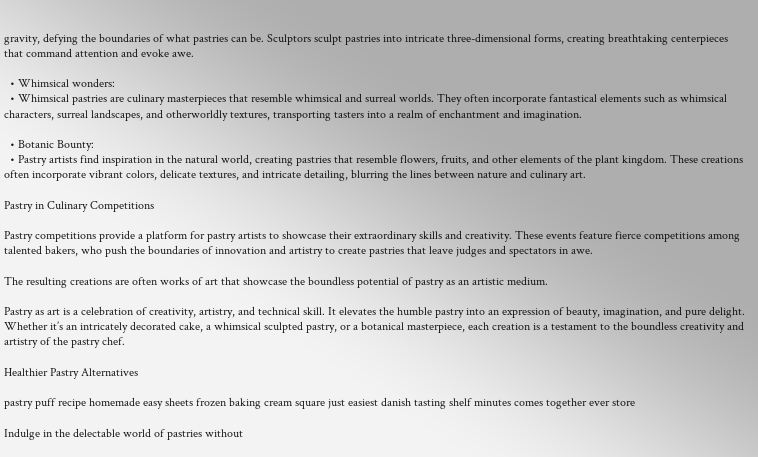gravity, defying the boundaries of what pastries can be. Sculptors sculpt pastries into intricate three-dimensional forms, creating breathtaking centerpieces that command attention and evoke awe.

  • Whimsical wonders:
  • Whimsical pastries are culinary masterpieces that resemble whimsical and surreal worlds. They often incorporate fantastical elements such as whimsical characters, surreal landscapes, and otherworldly textures, transporting tasters into a realm of enchantment and imagination.

  • Botanic Bounty:
  • Pastry artists find inspiration in the natural world, creating pastries that resemble flowers, fruits, and other elements of the plant kingdom. These creations often incorporate vibrant colors, delicate textures, and intricate detailing, blurring the lines between nature and culinary art.

Pastry in Culinary Competitions

Pastry competitions provide a platform for pastry artists to showcase their extraordinary skills and creativity. These events feature fierce competitions among talented bakers, who push the boundaries of innovation and artistry to create pastries that leave judges and spectators in awe.

The resulting creations are often works of art that showcase the boundless potential of pastry as an artistic medium.

Pastry as art is a celebration of creativity, artistry, and technical skill. It elevates the humble pastry into an expression of beauty, imagination, and pure delight. Whether it’s an intricately decorated cake, a whimsical sculpted pastry, or a botanical masterpiece, each creation is a testament to the boundless creativity and artistry of the pastry chef.

Healthier Pastry Alternatives

pastry puff recipe homemade easy sheets frozen baking cream square just easiest danish tasting shelf minutes comes together ever store

Indulge in the delectable world of pastries without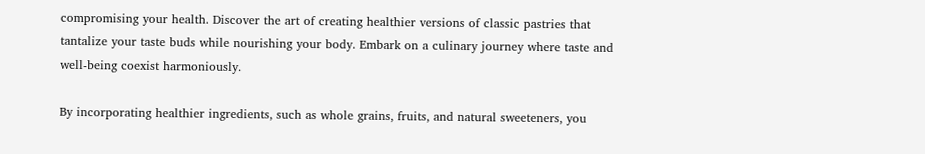compromising your health. Discover the art of creating healthier versions of classic pastries that tantalize your taste buds while nourishing your body. Embark on a culinary journey where taste and well-being coexist harmoniously.

By incorporating healthier ingredients, such as whole grains, fruits, and natural sweeteners, you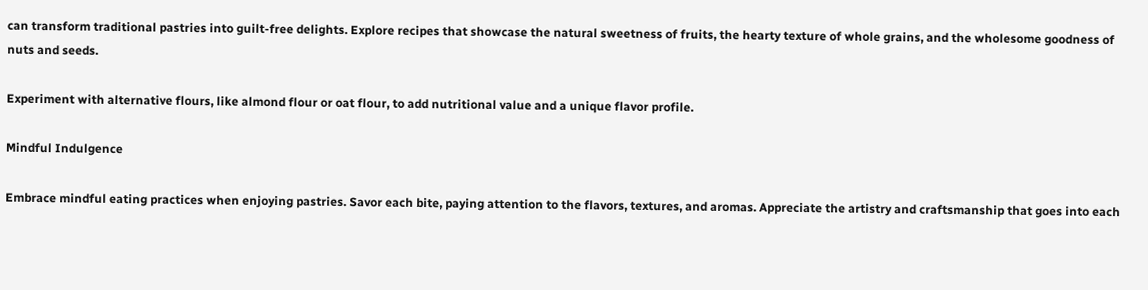can transform traditional pastries into guilt-free delights. Explore recipes that showcase the natural sweetness of fruits, the hearty texture of whole grains, and the wholesome goodness of nuts and seeds.

Experiment with alternative flours, like almond flour or oat flour, to add nutritional value and a unique flavor profile.

Mindful Indulgence

Embrace mindful eating practices when enjoying pastries. Savor each bite, paying attention to the flavors, textures, and aromas. Appreciate the artistry and craftsmanship that goes into each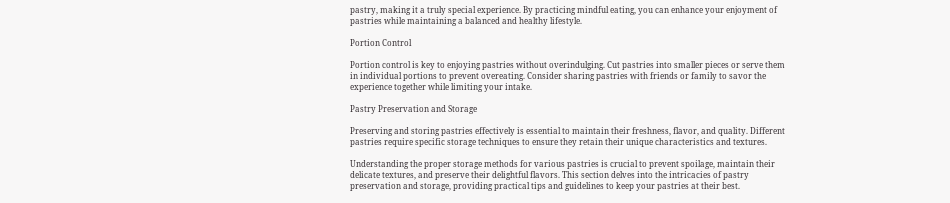pastry, making it a truly special experience. By practicing mindful eating, you can enhance your enjoyment of pastries while maintaining a balanced and healthy lifestyle.

Portion Control

Portion control is key to enjoying pastries without overindulging. Cut pastries into smaller pieces or serve them in individual portions to prevent overeating. Consider sharing pastries with friends or family to savor the experience together while limiting your intake.

Pastry Preservation and Storage

Preserving and storing pastries effectively is essential to maintain their freshness, flavor, and quality. Different pastries require specific storage techniques to ensure they retain their unique characteristics and textures.

Understanding the proper storage methods for various pastries is crucial to prevent spoilage, maintain their delicate textures, and preserve their delightful flavors. This section delves into the intricacies of pastry preservation and storage, providing practical tips and guidelines to keep your pastries at their best.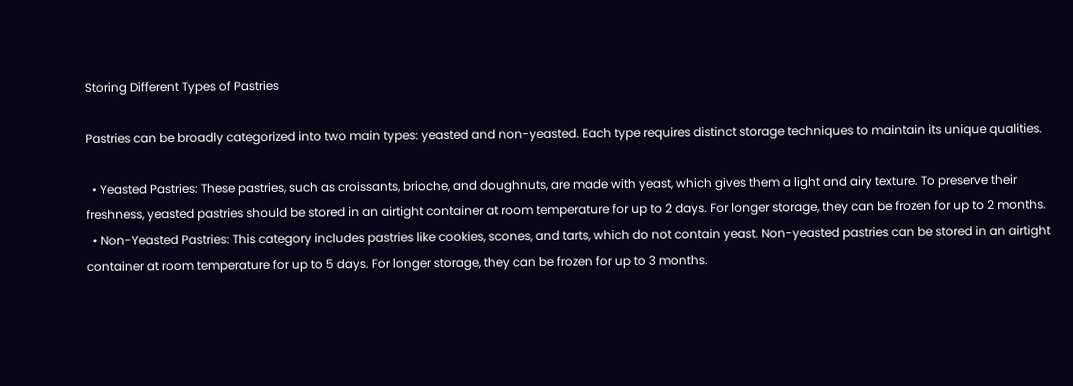Storing Different Types of Pastries

Pastries can be broadly categorized into two main types: yeasted and non-yeasted. Each type requires distinct storage techniques to maintain its unique qualities.

  • Yeasted Pastries: These pastries, such as croissants, brioche, and doughnuts, are made with yeast, which gives them a light and airy texture. To preserve their freshness, yeasted pastries should be stored in an airtight container at room temperature for up to 2 days. For longer storage, they can be frozen for up to 2 months.
  • Non-Yeasted Pastries: This category includes pastries like cookies, scones, and tarts, which do not contain yeast. Non-yeasted pastries can be stored in an airtight container at room temperature for up to 5 days. For longer storage, they can be frozen for up to 3 months.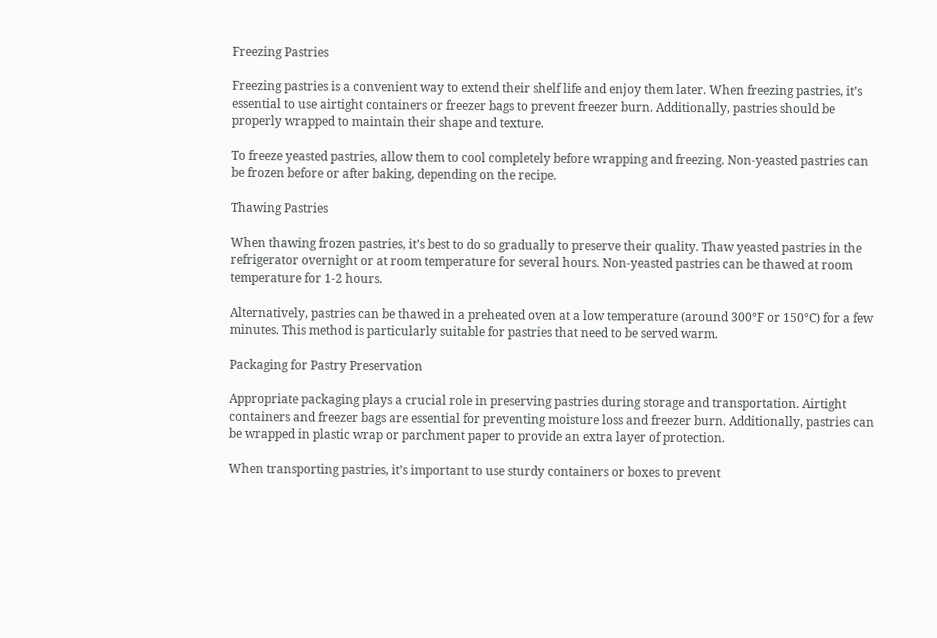Freezing Pastries

Freezing pastries is a convenient way to extend their shelf life and enjoy them later. When freezing pastries, it’s essential to use airtight containers or freezer bags to prevent freezer burn. Additionally, pastries should be properly wrapped to maintain their shape and texture.

To freeze yeasted pastries, allow them to cool completely before wrapping and freezing. Non-yeasted pastries can be frozen before or after baking, depending on the recipe.

Thawing Pastries

When thawing frozen pastries, it’s best to do so gradually to preserve their quality. Thaw yeasted pastries in the refrigerator overnight or at room temperature for several hours. Non-yeasted pastries can be thawed at room temperature for 1-2 hours.

Alternatively, pastries can be thawed in a preheated oven at a low temperature (around 300°F or 150°C) for a few minutes. This method is particularly suitable for pastries that need to be served warm.

Packaging for Pastry Preservation

Appropriate packaging plays a crucial role in preserving pastries during storage and transportation. Airtight containers and freezer bags are essential for preventing moisture loss and freezer burn. Additionally, pastries can be wrapped in plastic wrap or parchment paper to provide an extra layer of protection.

When transporting pastries, it’s important to use sturdy containers or boxes to prevent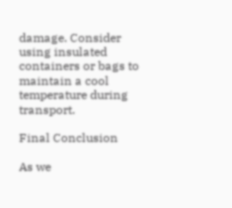damage. Consider using insulated containers or bags to maintain a cool temperature during transport.

Final Conclusion

As we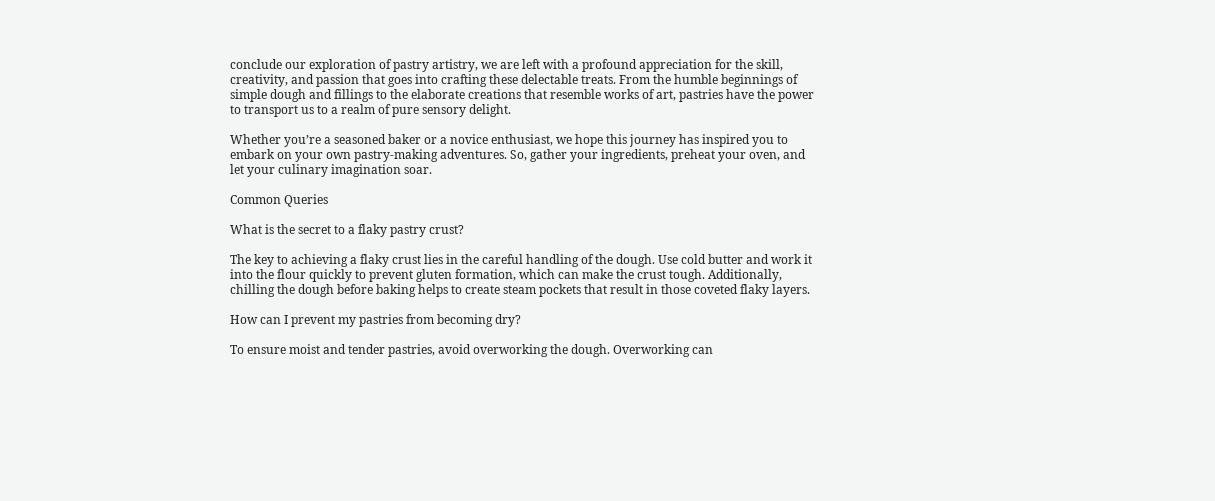conclude our exploration of pastry artistry, we are left with a profound appreciation for the skill, creativity, and passion that goes into crafting these delectable treats. From the humble beginnings of simple dough and fillings to the elaborate creations that resemble works of art, pastries have the power to transport us to a realm of pure sensory delight.

Whether you’re a seasoned baker or a novice enthusiast, we hope this journey has inspired you to embark on your own pastry-making adventures. So, gather your ingredients, preheat your oven, and let your culinary imagination soar.

Common Queries

What is the secret to a flaky pastry crust?

The key to achieving a flaky crust lies in the careful handling of the dough. Use cold butter and work it into the flour quickly to prevent gluten formation, which can make the crust tough. Additionally, chilling the dough before baking helps to create steam pockets that result in those coveted flaky layers.

How can I prevent my pastries from becoming dry?

To ensure moist and tender pastries, avoid overworking the dough. Overworking can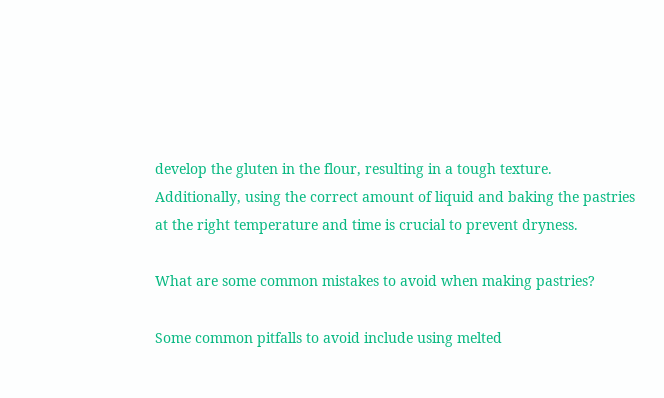develop the gluten in the flour, resulting in a tough texture. Additionally, using the correct amount of liquid and baking the pastries at the right temperature and time is crucial to prevent dryness.

What are some common mistakes to avoid when making pastries?

Some common pitfalls to avoid include using melted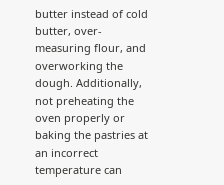butter instead of cold butter, over-measuring flour, and overworking the dough. Additionally, not preheating the oven properly or baking the pastries at an incorrect temperature can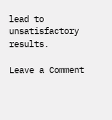lead to unsatisfactory results.

Leave a Comment